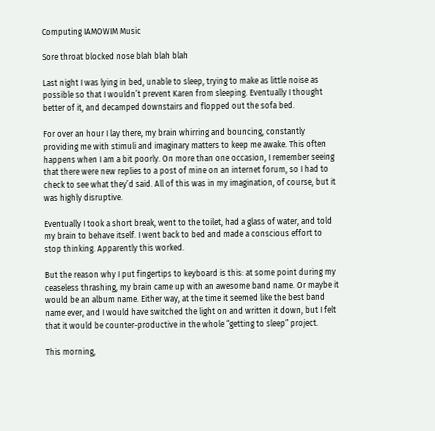Computing IAMOWIM Music

Sore throat blocked nose blah blah blah

Last night I was lying in bed, unable to sleep, trying to make as little noise as possible so that I wouldn’t prevent Karen from sleeping. Eventually I thought better of it, and decamped downstairs and flopped out the sofa bed.

For over an hour I lay there, my brain whirring and bouncing, constantly providing me with stimuli and imaginary matters to keep me awake. This often happens when I am a bit poorly. On more than one occasion, I remember seeing that there were new replies to a post of mine on an internet forum, so I had to check to see what they’d said. All of this was in my imagination, of course, but it was highly disruptive.

Eventually I took a short break, went to the toilet, had a glass of water, and told my brain to behave itself. I went back to bed and made a conscious effort to stop thinking. Apparently this worked.

But the reason why I put fingertips to keyboard is this: at some point during my ceaseless thrashing, my brain came up with an awesome band name. Or maybe it would be an album name. Either way, at the time it seemed like the best band name ever, and I would have switched the light on and written it down, but I felt that it would be counter-productive in the whole “getting to sleep” project.

This morning,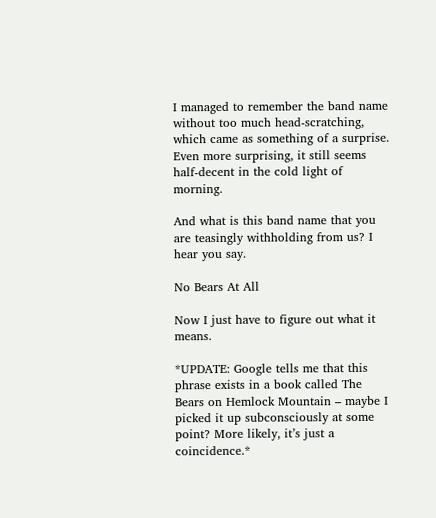I managed to remember the band name without too much head-scratching, which came as something of a surprise. Even more surprising, it still seems half-decent in the cold light of morning.

And what is this band name that you are teasingly withholding from us? I hear you say.

No Bears At All

Now I just have to figure out what it means.

*UPDATE: Google tells me that this phrase exists in a book called The Bears on Hemlock Mountain – maybe I picked it up subconsciously at some point? More likely, it’s just a coincidence.*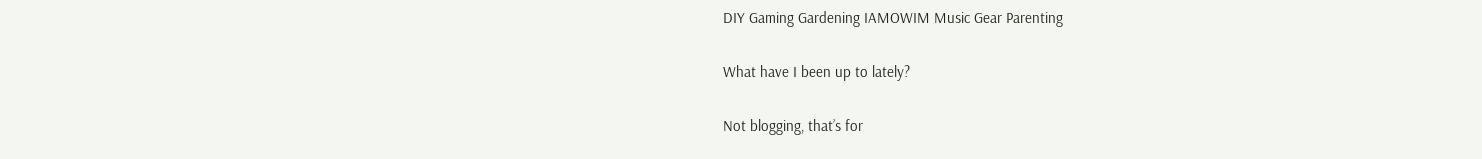DIY Gaming Gardening IAMOWIM Music Gear Parenting

What have I been up to lately?

Not blogging, that’s for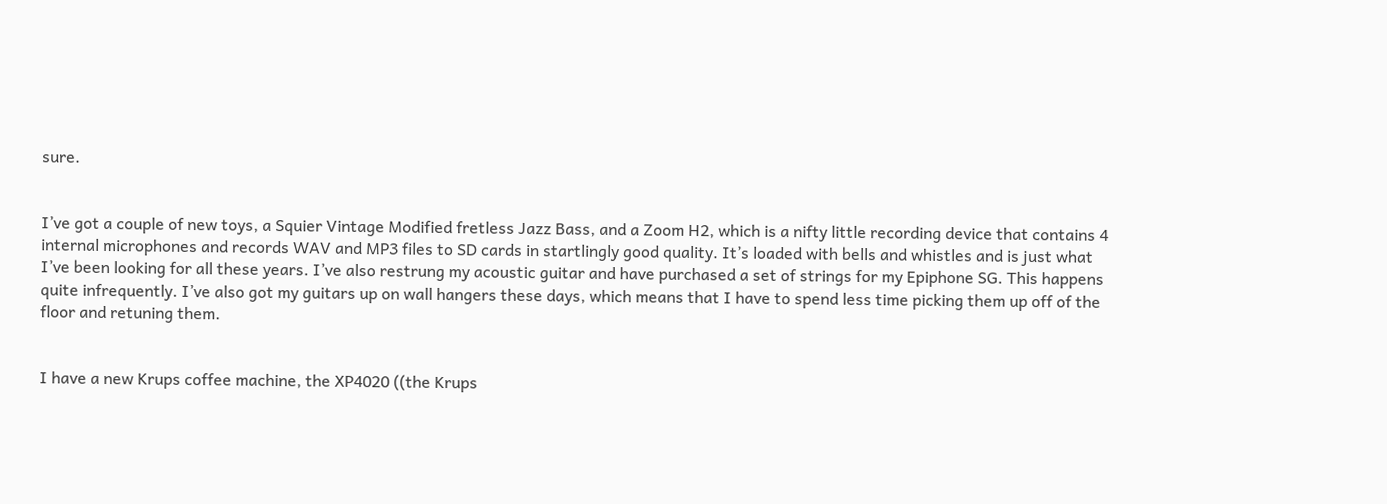sure.


I’ve got a couple of new toys, a Squier Vintage Modified fretless Jazz Bass, and a Zoom H2, which is a nifty little recording device that contains 4 internal microphones and records WAV and MP3 files to SD cards in startlingly good quality. It’s loaded with bells and whistles and is just what I’ve been looking for all these years. I’ve also restrung my acoustic guitar and have purchased a set of strings for my Epiphone SG. This happens quite infrequently. I’ve also got my guitars up on wall hangers these days, which means that I have to spend less time picking them up off of the floor and retuning them.


I have a new Krups coffee machine, the XP4020 ((the Krups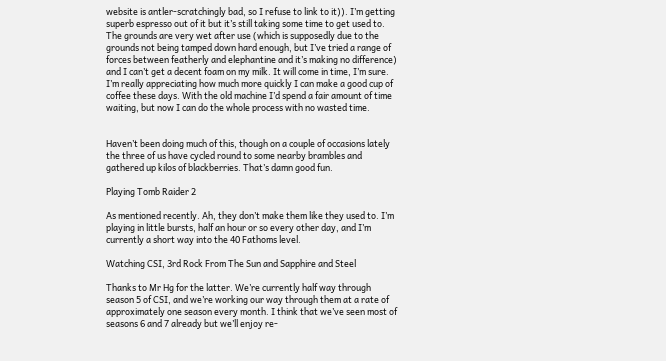website is antler-scratchingly bad, so I refuse to link to it)). I’m getting superb espresso out of it but it’s still taking some time to get used to. The grounds are very wet after use (which is supposedly due to the grounds not being tamped down hard enough, but I’ve tried a range of forces between featherly and elephantine and it’s making no difference) and I can’t get a decent foam on my milk. It will come in time, I’m sure. I’m really appreciating how much more quickly I can make a good cup of coffee these days. With the old machine I’d spend a fair amount of time waiting, but now I can do the whole process with no wasted time.


Haven’t been doing much of this, though on a couple of occasions lately the three of us have cycled round to some nearby brambles and gathered up kilos of blackberries. That’s damn good fun.

Playing Tomb Raider 2

As mentioned recently. Ah, they don’t make them like they used to. I’m playing in little bursts, half an hour or so every other day, and I’m currently a short way into the 40 Fathoms level.

Watching CSI, 3rd Rock From The Sun and Sapphire and Steel

Thanks to Mr Hg for the latter. We’re currently half way through season 5 of CSI, and we’re working our way through them at a rate of approximately one season every month. I think that we’ve seen most of seasons 6 and 7 already but we’ll enjoy re-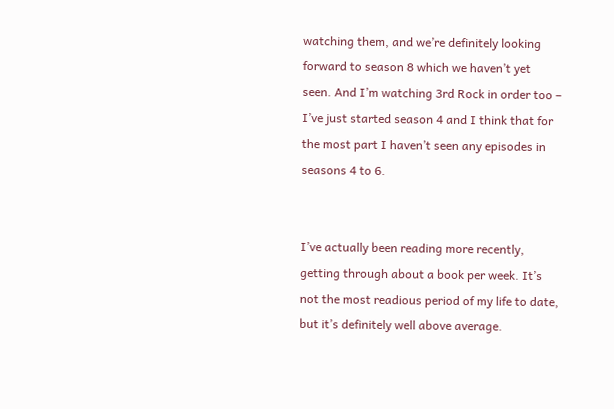watching them, and we’re definitely looking forward to season 8 which we haven’t yet seen. And I’m watching 3rd Rock in order too – I’ve just started season 4 and I think that for the most part I haven’t seen any episodes in seasons 4 to 6.


I’ve actually been reading more recently, getting through about a book per week. It’s not the most readious period of my life to date, but it’s definitely well above average.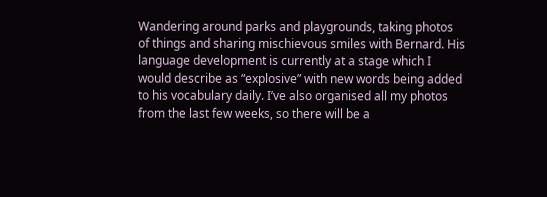Wandering around parks and playgrounds, taking photos of things and sharing mischievous smiles with Bernard. His language development is currently at a stage which I would describe as “explosive” with new words being added to his vocabulary daily. I’ve also organised all my photos from the last few weeks, so there will be a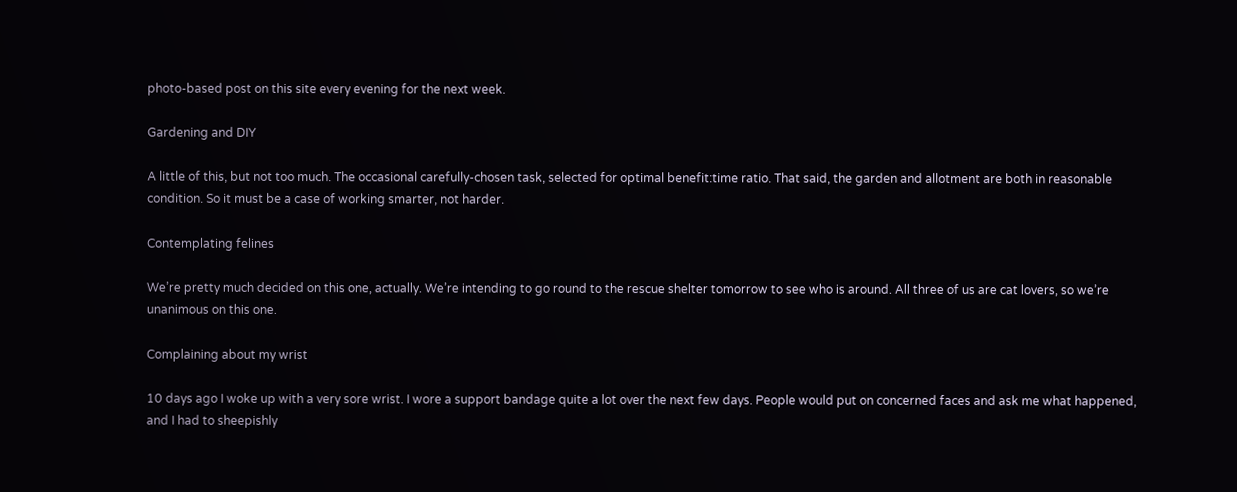photo-based post on this site every evening for the next week.

Gardening and DIY

A little of this, but not too much. The occasional carefully-chosen task, selected for optimal benefit:time ratio. That said, the garden and allotment are both in reasonable condition. So it must be a case of working smarter, not harder.

Contemplating felines

We’re pretty much decided on this one, actually. We’re intending to go round to the rescue shelter tomorrow to see who is around. All three of us are cat lovers, so we’re unanimous on this one.

Complaining about my wrist

10 days ago I woke up with a very sore wrist. I wore a support bandage quite a lot over the next few days. People would put on concerned faces and ask me what happened, and I had to sheepishly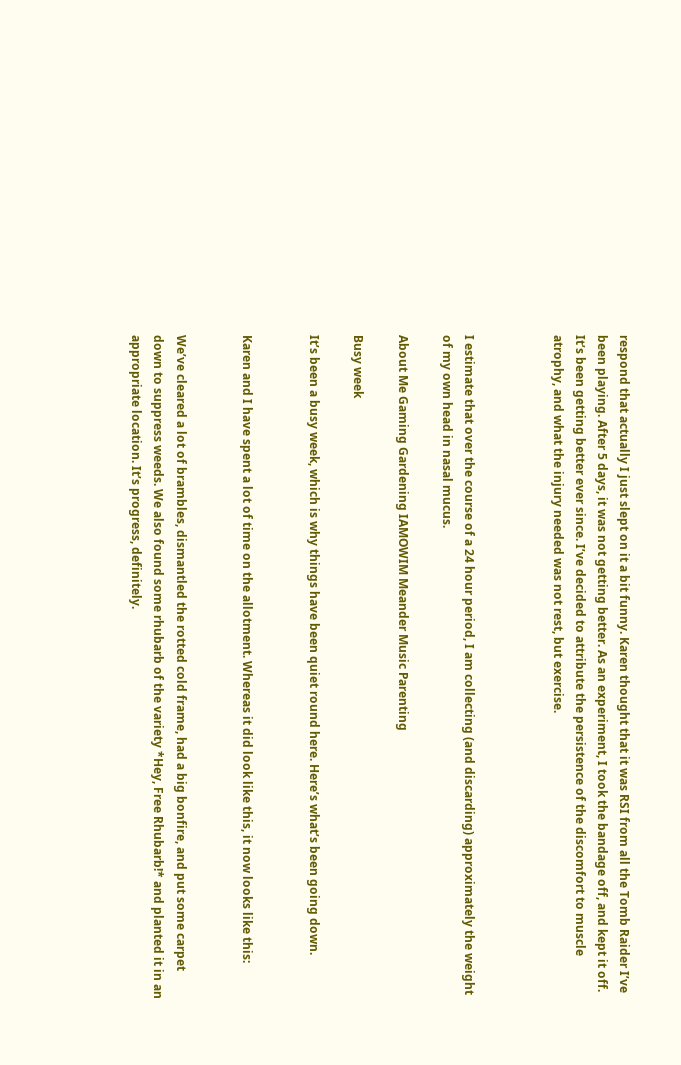respond that actually I just slept on it a bit funny. Karen thought that it was RSI from all the Tomb Raider I’ve been playing. After 5 days, it was not getting better. As an experiment, I took the bandage off, and kept it off. It’s been getting better ever since. I’ve decided to attribute the persistence of the discomfort to muscle atrophy, and what the injury needed was not rest, but exercise.



I estimate that over the course of a 24 hour period, I am collecting (and discarding) approximately the weight of my own head in nasal mucus.

About Me Gaming Gardening IAMOWIM Meander Music Parenting

Busy week

It’s been a busy week, which is why things have been quiet round here. Here’s what’s been going down.


Karen and I have spent a lot of time on the allotment. Whereas it did look like this, it now looks like this:


We’ve cleared a lot of brambles, dismantled the rotted cold frame, had a big bonfire, and put some carpet down to suppress weeds. We also found some rhubarb of the variety *Hey, Free Rhubarb!* and planted it in an appropriate location. It’s progress, definitely.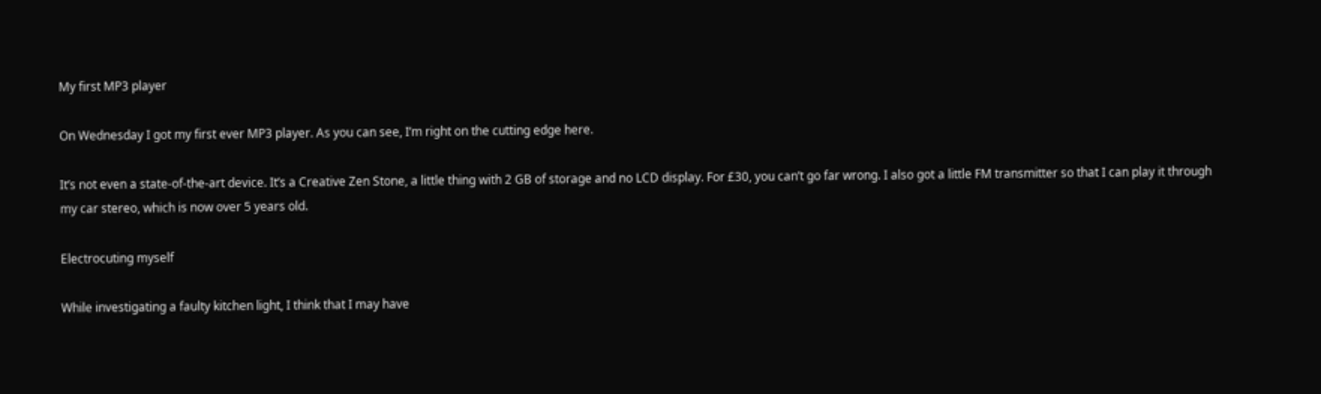My first MP3 player

On Wednesday I got my first ever MP3 player. As you can see, I’m right on the cutting edge here.

It’s not even a state-of-the-art device. It’s a Creative Zen Stone, a little thing with 2 GB of storage and no LCD display. For £30, you can’t go far wrong. I also got a little FM transmitter so that I can play it through my car stereo, which is now over 5 years old.

Electrocuting myself

While investigating a faulty kitchen light, I think that I may have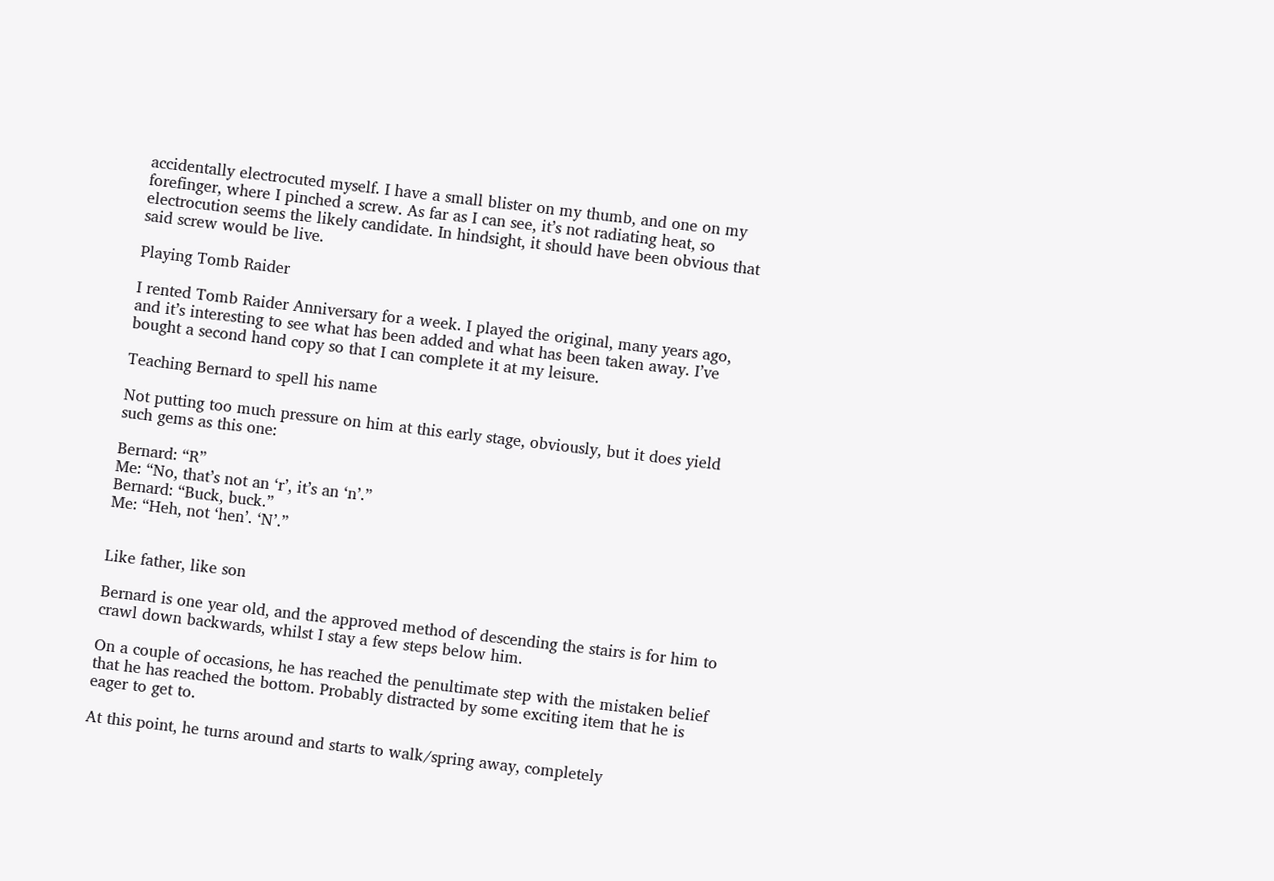accidentally electrocuted myself. I have a small blister on my thumb, and one on my forefinger, where I pinched a screw. As far as I can see, it’s not radiating heat, so electrocution seems the likely candidate. In hindsight, it should have been obvious that said screw would be live.

Playing Tomb Raider

I rented Tomb Raider Anniversary for a week. I played the original, many years ago, and it’s interesting to see what has been added and what has been taken away. I’ve bought a second hand copy so that I can complete it at my leisure.

Teaching Bernard to spell his name

Not putting too much pressure on him at this early stage, obviously, but it does yield such gems as this one:

Bernard: “R”
Me: “No, that’s not an ‘r’, it’s an ‘n’.”
Bernard: “Buck, buck.”
Me: “Heh, not ‘hen’. ‘N’.”


Like father, like son

Bernard is one year old, and the approved method of descending the stairs is for him to crawl down backwards, whilst I stay a few steps below him.

On a couple of occasions, he has reached the penultimate step with the mistaken belief that he has reached the bottom. Probably distracted by some exciting item that he is eager to get to.

At this point, he turns around and starts to walk/spring away, completely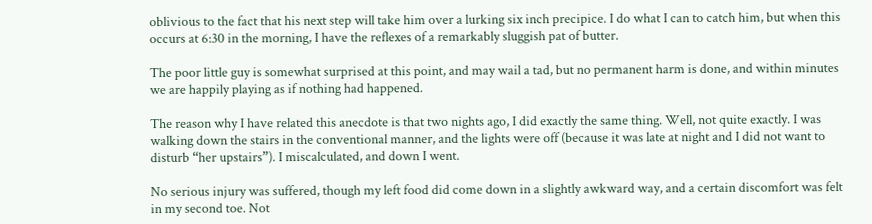oblivious to the fact that his next step will take him over a lurking six inch precipice. I do what I can to catch him, but when this occurs at 6:30 in the morning, I have the reflexes of a remarkably sluggish pat of butter.

The poor little guy is somewhat surprised at this point, and may wail a tad, but no permanent harm is done, and within minutes we are happily playing as if nothing had happened.

The reason why I have related this anecdote is that two nights ago, I did exactly the same thing. Well, not quite exactly. I was walking down the stairs in the conventional manner, and the lights were off (because it was late at night and I did not want to disturb “her upstairs”). I miscalculated, and down I went.

No serious injury was suffered, though my left food did come down in a slightly awkward way, and a certain discomfort was felt in my second toe. Not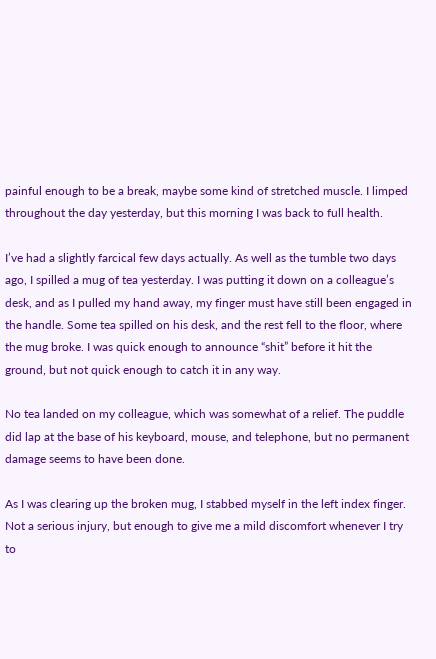painful enough to be a break, maybe some kind of stretched muscle. I limped throughout the day yesterday, but this morning I was back to full health.

I’ve had a slightly farcical few days actually. As well as the tumble two days ago, I spilled a mug of tea yesterday. I was putting it down on a colleague’s desk, and as I pulled my hand away, my finger must have still been engaged in the handle. Some tea spilled on his desk, and the rest fell to the floor, where the mug broke. I was quick enough to announce “shit” before it hit the ground, but not quick enough to catch it in any way.

No tea landed on my colleague, which was somewhat of a relief. The puddle did lap at the base of his keyboard, mouse, and telephone, but no permanent damage seems to have been done.

As I was clearing up the broken mug, I stabbed myself in the left index finger. Not a serious injury, but enough to give me a mild discomfort whenever I try to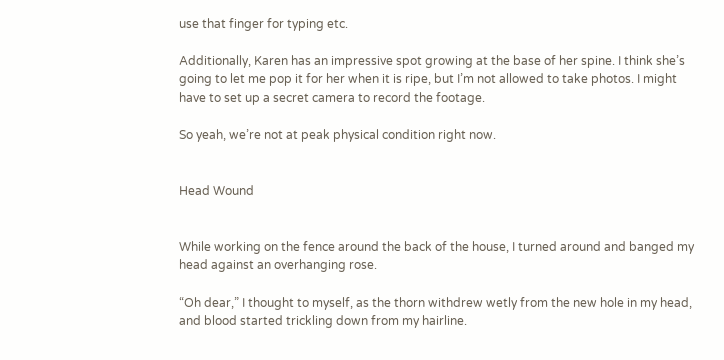use that finger for typing etc.

Additionally, Karen has an impressive spot growing at the base of her spine. I think she’s going to let me pop it for her when it is ripe, but I’m not allowed to take photos. I might have to set up a secret camera to record the footage.

So yeah, we’re not at peak physical condition right now.


Head Wound


While working on the fence around the back of the house, I turned around and banged my head against an overhanging rose.

“Oh dear,” I thought to myself, as the thorn withdrew wetly from the new hole in my head, and blood started trickling down from my hairline.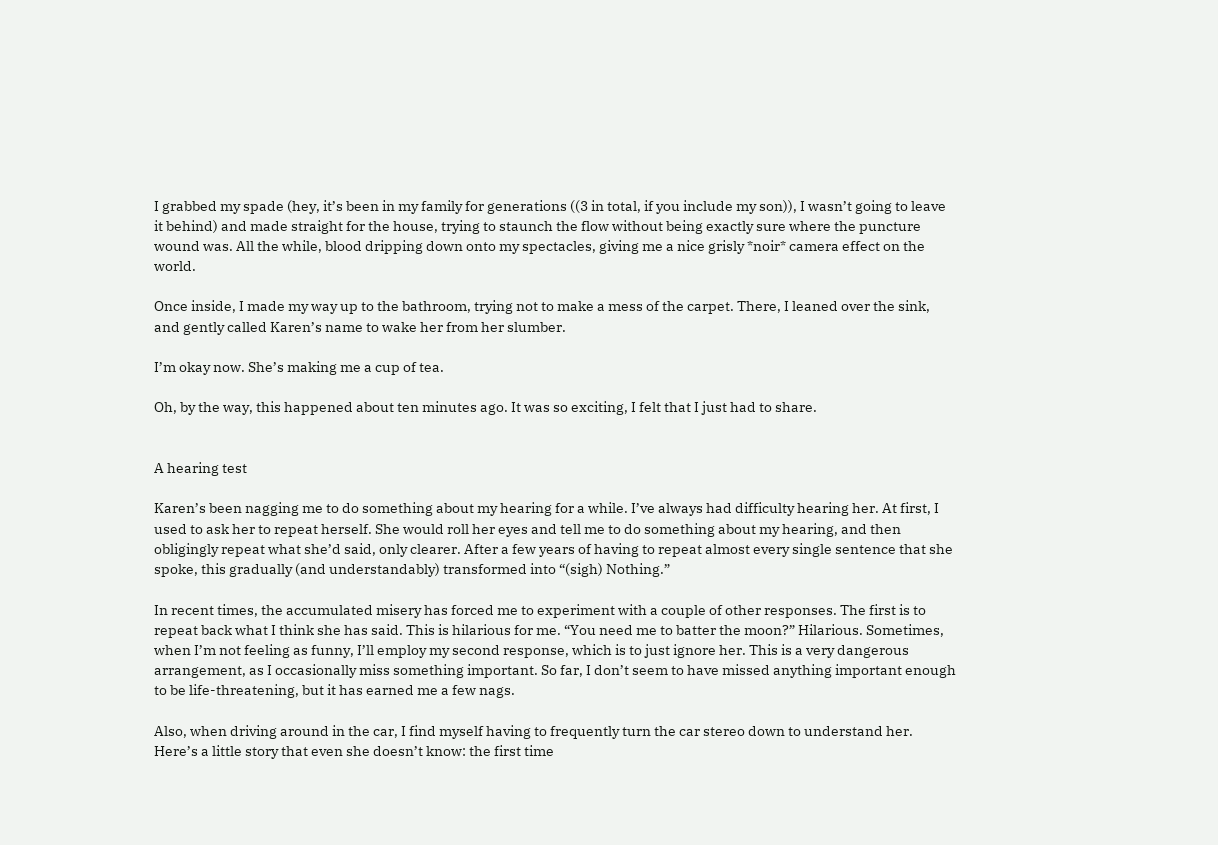I grabbed my spade (hey, it’s been in my family for generations ((3 in total, if you include my son)), I wasn’t going to leave it behind) and made straight for the house, trying to staunch the flow without being exactly sure where the puncture wound was. All the while, blood dripping down onto my spectacles, giving me a nice grisly *noir* camera effect on the world.

Once inside, I made my way up to the bathroom, trying not to make a mess of the carpet. There, I leaned over the sink, and gently called Karen’s name to wake her from her slumber.

I’m okay now. She’s making me a cup of tea.

Oh, by the way, this happened about ten minutes ago. It was so exciting, I felt that I just had to share.


A hearing test

Karen’s been nagging me to do something about my hearing for a while. I’ve always had difficulty hearing her. At first, I used to ask her to repeat herself. She would roll her eyes and tell me to do something about my hearing, and then obligingly repeat what she’d said, only clearer. After a few years of having to repeat almost every single sentence that she spoke, this gradually (and understandably) transformed into “(sigh) Nothing.”

In recent times, the accumulated misery has forced me to experiment with a couple of other responses. The first is to repeat back what I think she has said. This is hilarious for me. “You need me to batter the moon?” Hilarious. Sometimes, when I’m not feeling as funny, I’ll employ my second response, which is to just ignore her. This is a very dangerous arrangement, as I occasionally miss something important. So far, I don’t seem to have missed anything important enough to be life-threatening, but it has earned me a few nags.

Also, when driving around in the car, I find myself having to frequently turn the car stereo down to understand her. Here’s a little story that even she doesn’t know: the first time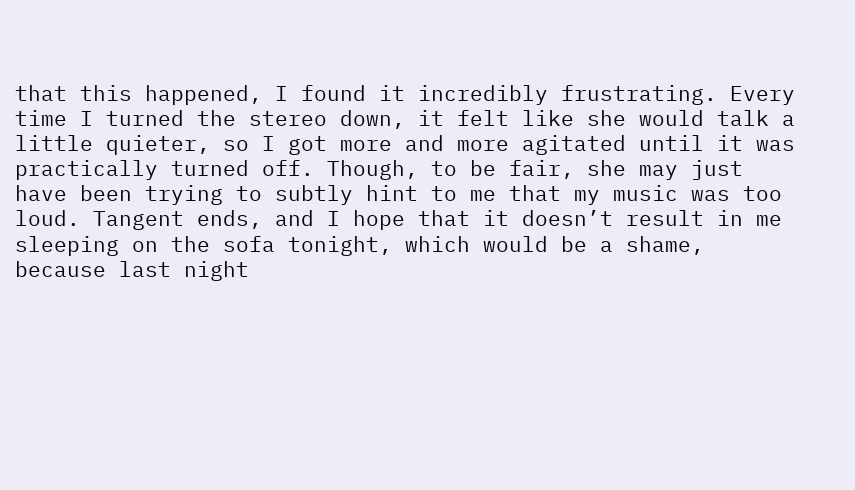that this happened, I found it incredibly frustrating. Every time I turned the stereo down, it felt like she would talk a little quieter, so I got more and more agitated until it was practically turned off. Though, to be fair, she may just have been trying to subtly hint to me that my music was too loud. Tangent ends, and I hope that it doesn’t result in me sleeping on the sofa tonight, which would be a shame, because last night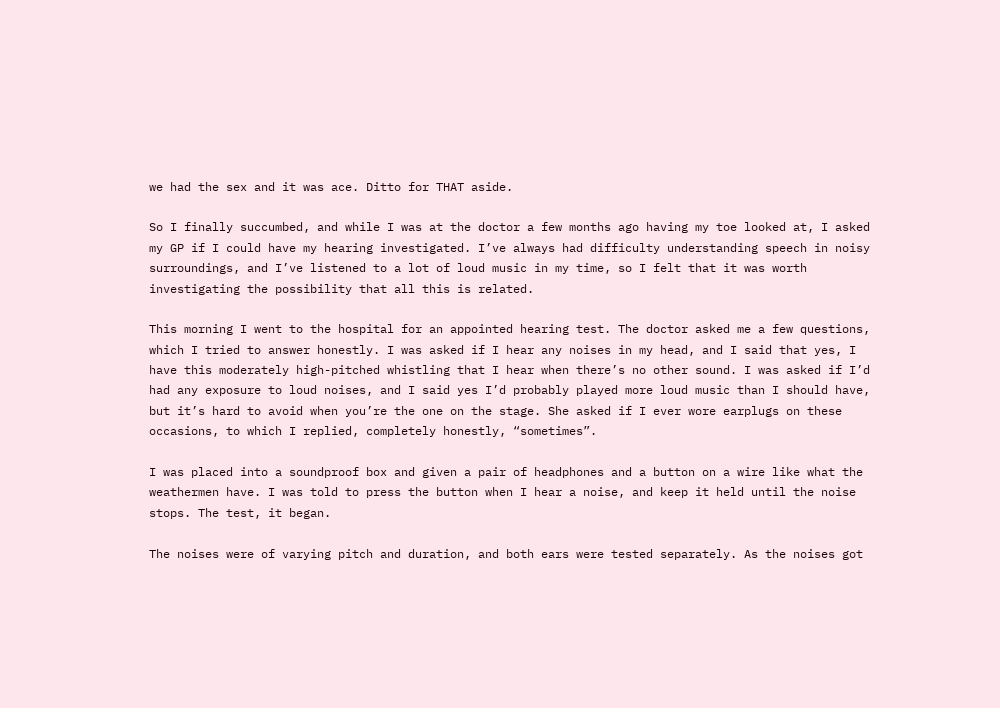we had the sex and it was ace. Ditto for THAT aside.

So I finally succumbed, and while I was at the doctor a few months ago having my toe looked at, I asked my GP if I could have my hearing investigated. I’ve always had difficulty understanding speech in noisy surroundings, and I’ve listened to a lot of loud music in my time, so I felt that it was worth investigating the possibility that all this is related.

This morning I went to the hospital for an appointed hearing test. The doctor asked me a few questions, which I tried to answer honestly. I was asked if I hear any noises in my head, and I said that yes, I have this moderately high-pitched whistling that I hear when there’s no other sound. I was asked if I’d had any exposure to loud noises, and I said yes I’d probably played more loud music than I should have, but it’s hard to avoid when you’re the one on the stage. She asked if I ever wore earplugs on these occasions, to which I replied, completely honestly, “sometimes”.

I was placed into a soundproof box and given a pair of headphones and a button on a wire like what the weathermen have. I was told to press the button when I hear a noise, and keep it held until the noise stops. The test, it began.

The noises were of varying pitch and duration, and both ears were tested separately. As the noises got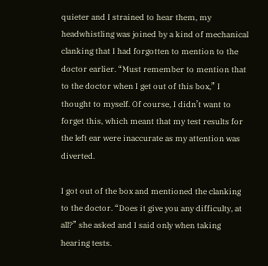quieter and I strained to hear them, my headwhistling was joined by a kind of mechanical clanking that I had forgotten to mention to the doctor earlier. “Must remember to mention that to the doctor when I get out of this box,” I thought to myself. Of course, I didn’t want to forget this, which meant that my test results for the left ear were inaccurate as my attention was diverted.

I got out of the box and mentioned the clanking to the doctor. “Does it give you any difficulty, at all?” she asked and I said only when taking hearing tests.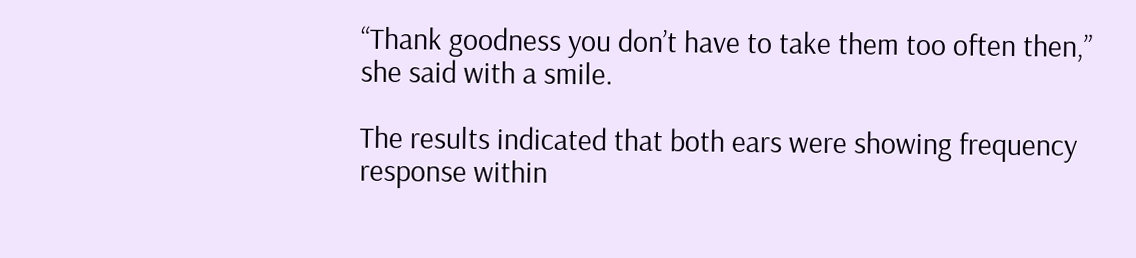“Thank goodness you don’t have to take them too often then,” she said with a smile.

The results indicated that both ears were showing frequency response within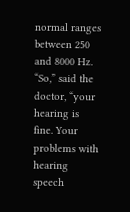normal ranges between 250 and 8000 Hz. “So,” said the doctor, “your hearing is fine. Your problems with hearing speech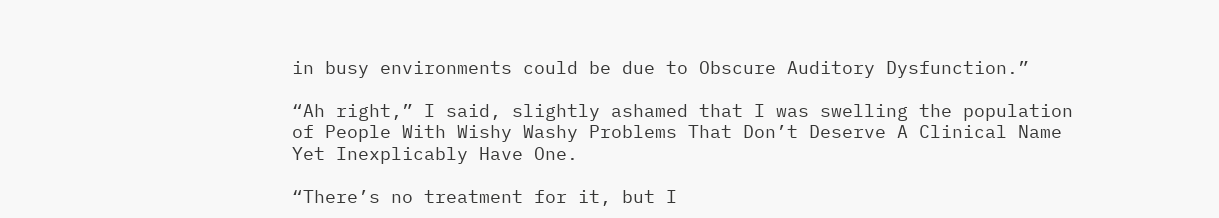in busy environments could be due to Obscure Auditory Dysfunction.”

“Ah right,” I said, slightly ashamed that I was swelling the population of People With Wishy Washy Problems That Don’t Deserve A Clinical Name Yet Inexplicably Have One.

“There’s no treatment for it, but I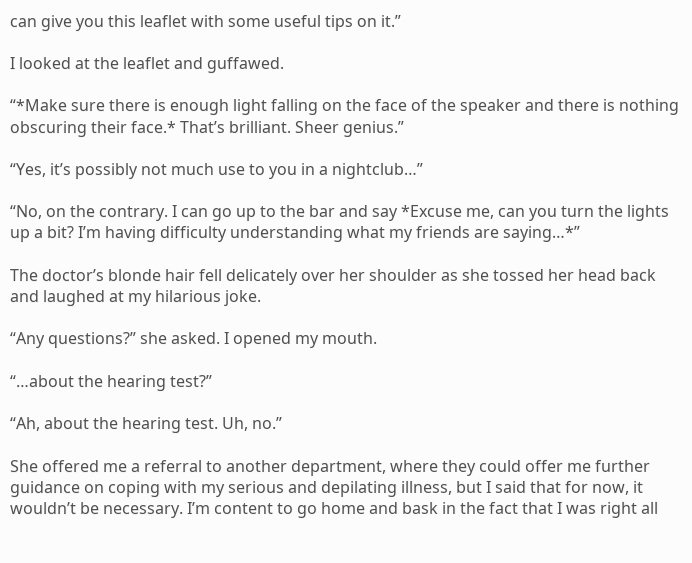can give you this leaflet with some useful tips on it.”

I looked at the leaflet and guffawed.

“*Make sure there is enough light falling on the face of the speaker and there is nothing obscuring their face.* That’s brilliant. Sheer genius.”

“Yes, it’s possibly not much use to you in a nightclub…”

“No, on the contrary. I can go up to the bar and say *Excuse me, can you turn the lights up a bit? I’m having difficulty understanding what my friends are saying…*”

The doctor’s blonde hair fell delicately over her shoulder as she tossed her head back and laughed at my hilarious joke.

“Any questions?” she asked. I opened my mouth.

“…about the hearing test?”

“Ah, about the hearing test. Uh, no.”

She offered me a referral to another department, where they could offer me further guidance on coping with my serious and depilating illness, but I said that for now, it wouldn’t be necessary. I’m content to go home and bask in the fact that I was right all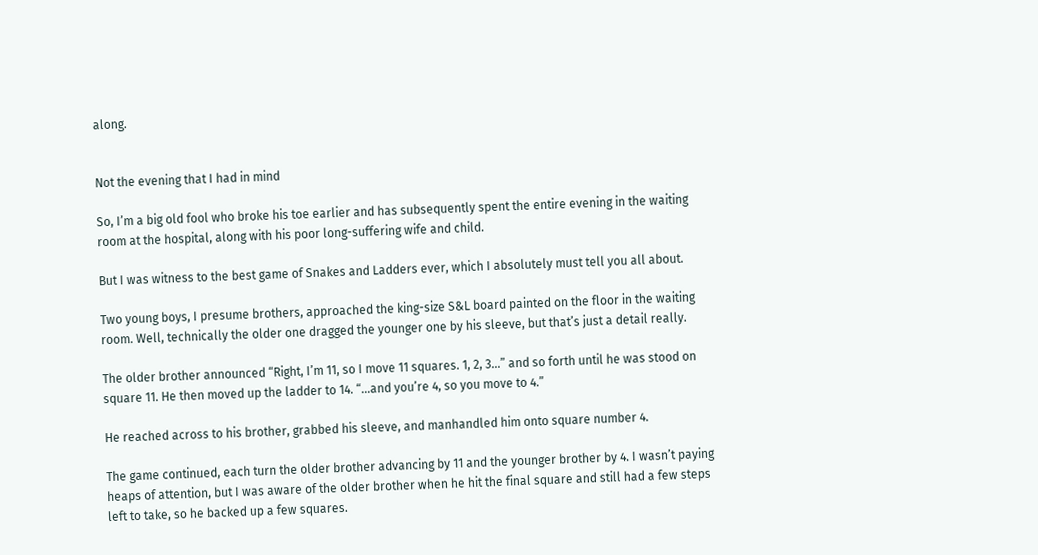along.


Not the evening that I had in mind

So, I’m a big old fool who broke his toe earlier and has subsequently spent the entire evening in the waiting room at the hospital, along with his poor long-suffering wife and child.

But I was witness to the best game of Snakes and Ladders ever, which I absolutely must tell you all about.

Two young boys, I presume brothers, approached the king-size S&L board painted on the floor in the waiting room. Well, technically the older one dragged the younger one by his sleeve, but that’s just a detail really.

The older brother announced “Right, I’m 11, so I move 11 squares. 1, 2, 3…” and so forth until he was stood on square 11. He then moved up the ladder to 14. “…and you’re 4, so you move to 4.”

He reached across to his brother, grabbed his sleeve, and manhandled him onto square number 4.

The game continued, each turn the older brother advancing by 11 and the younger brother by 4. I wasn’t paying heaps of attention, but I was aware of the older brother when he hit the final square and still had a few steps left to take, so he backed up a few squares.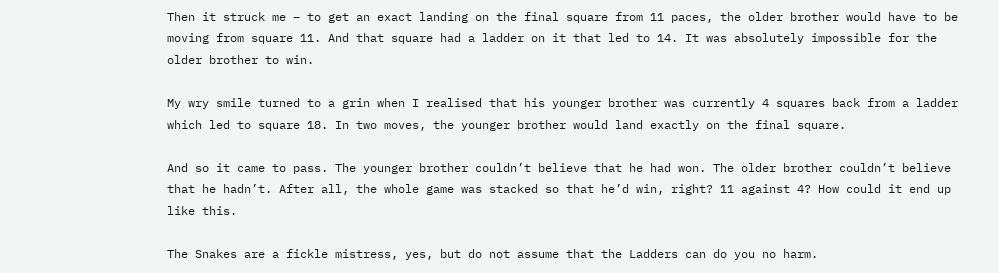Then it struck me – to get an exact landing on the final square from 11 paces, the older brother would have to be moving from square 11. And that square had a ladder on it that led to 14. It was absolutely impossible for the older brother to win.

My wry smile turned to a grin when I realised that his younger brother was currently 4 squares back from a ladder which led to square 18. In two moves, the younger brother would land exactly on the final square.

And so it came to pass. The younger brother couldn’t believe that he had won. The older brother couldn’t believe that he hadn’t. After all, the whole game was stacked so that he’d win, right? 11 against 4? How could it end up like this.

The Snakes are a fickle mistress, yes, but do not assume that the Ladders can do you no harm.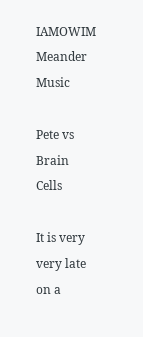IAMOWIM Meander Music

Pete vs Brain Cells

It is very very late on a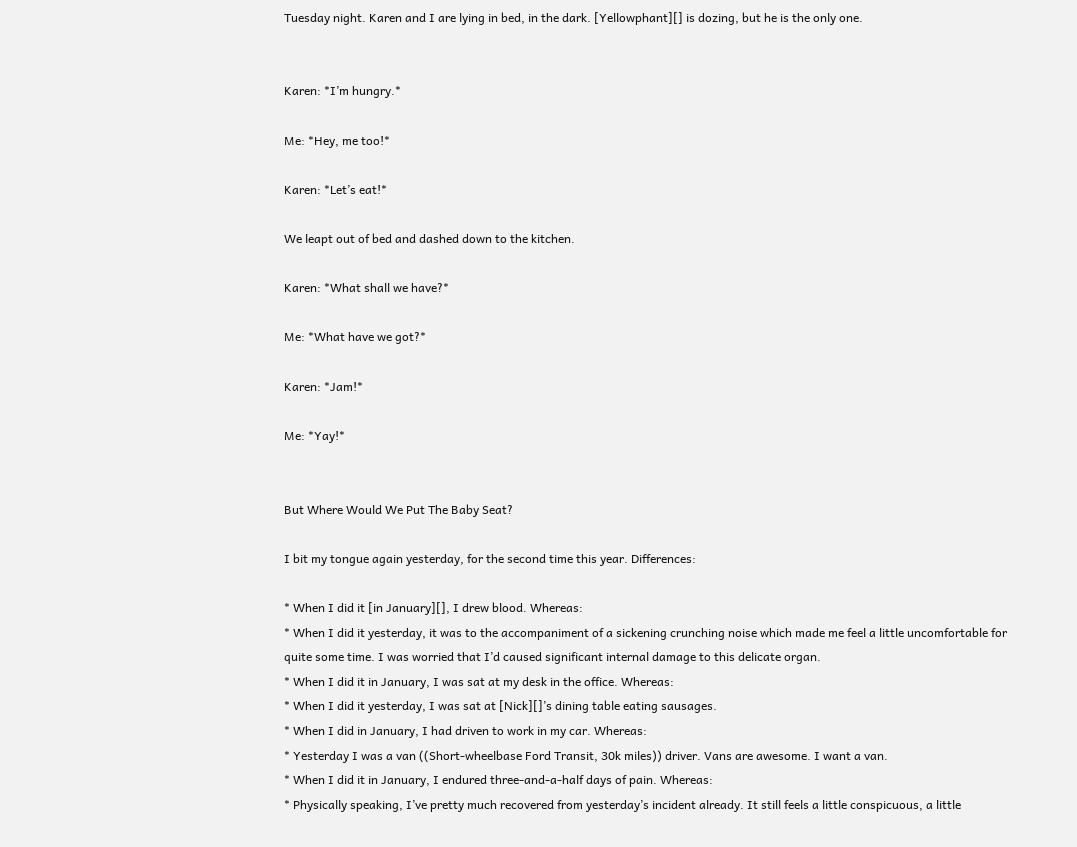Tuesday night. Karen and I are lying in bed, in the dark. [Yellowphant][] is dozing, but he is the only one.


Karen: *I’m hungry.*

Me: *Hey, me too!*

Karen: *Let’s eat!*

We leapt out of bed and dashed down to the kitchen.

Karen: *What shall we have?*

Me: *What have we got?*

Karen: *Jam!*

Me: *Yay!*


But Where Would We Put The Baby Seat?

I bit my tongue again yesterday, for the second time this year. Differences:

* When I did it [in January][], I drew blood. Whereas:
* When I did it yesterday, it was to the accompaniment of a sickening crunching noise which made me feel a little uncomfortable for quite some time. I was worried that I’d caused significant internal damage to this delicate organ.
* When I did it in January, I was sat at my desk in the office. Whereas:
* When I did it yesterday, I was sat at [Nick][]’s dining table eating sausages.
* When I did in January, I had driven to work in my car. Whereas:
* Yesterday I was a van ((Short-wheelbase Ford Transit, 30k miles)) driver. Vans are awesome. I want a van.
* When I did it in January, I endured three-and-a-half days of pain. Whereas:
* Physically speaking, I’ve pretty much recovered from yesterday’s incident already. It still feels a little conspicuous, a little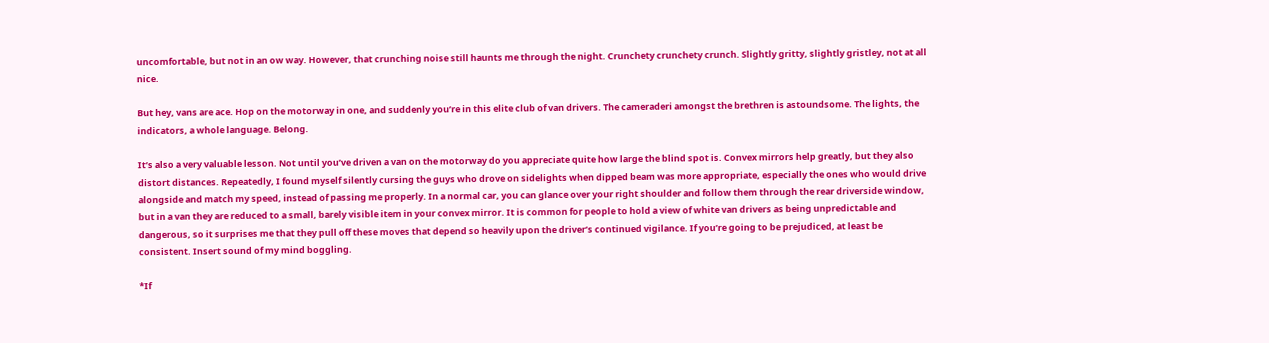uncomfortable, but not in an ow way. However, that crunching noise still haunts me through the night. Crunchety crunchety crunch. Slightly gritty, slightly gristley, not at all nice.

But hey, vans are ace. Hop on the motorway in one, and suddenly you’re in this elite club of van drivers. The cameraderi amongst the brethren is astoundsome. The lights, the indicators, a whole language. Belong.

It’s also a very valuable lesson. Not until you’ve driven a van on the motorway do you appreciate quite how large the blind spot is. Convex mirrors help greatly, but they also distort distances. Repeatedly, I found myself silently cursing the guys who drove on sidelights when dipped beam was more appropriate, especially the ones who would drive alongside and match my speed, instead of passing me properly. In a normal car, you can glance over your right shoulder and follow them through the rear driverside window, but in a van they are reduced to a small, barely visible item in your convex mirror. It is common for people to hold a view of white van drivers as being unpredictable and dangerous, so it surprises me that they pull off these moves that depend so heavily upon the driver’s continued vigilance. If you’re going to be prejudiced, at least be consistent. Insert sound of my mind boggling.

*If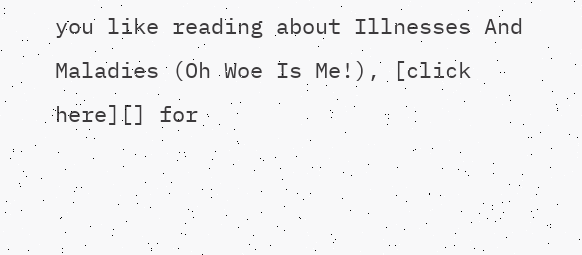you like reading about Illnesses And Maladies (Oh Woe Is Me!), [click here][] for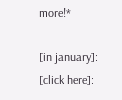more!*

[in january]:
[click here]: